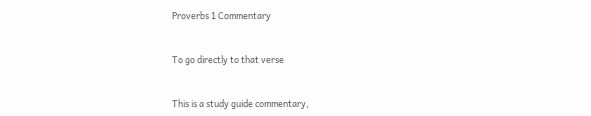Proverbs 1 Commentary


To go directly to that verse


This is a study guide commentary,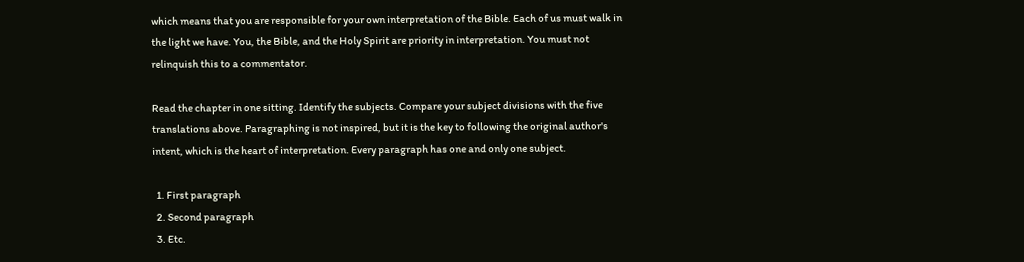which means that you are responsible for your own interpretation of the Bible. Each of us must walk in the light we have. You, the Bible, and the Holy Spirit are priority in interpretation. You must not relinquish this to a commentator.

Read the chapter in one sitting. Identify the subjects. Compare your subject divisions with the five translations above. Paragraphing is not inspired, but it is the key to following the original author's intent, which is the heart of interpretation. Every paragraph has one and only one subject.

  1. First paragraph
  2. Second paragraph
  3. Etc.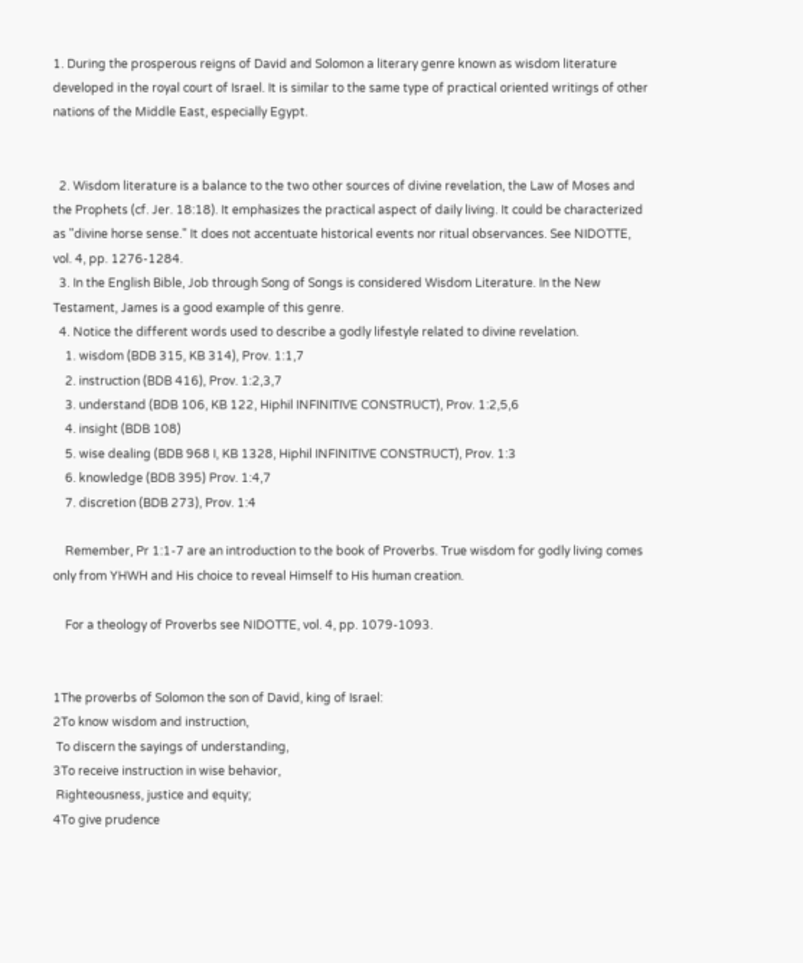1. During the prosperous reigns of David and Solomon a literary genre known as wisdom literature developed in the royal court of Israel. It is similar to the same type of practical oriented writings of other nations of the Middle East, especially Egypt.


  2. Wisdom literature is a balance to the two other sources of divine revelation, the Law of Moses and the Prophets (cf. Jer. 18:18). It emphasizes the practical aspect of daily living. It could be characterized as "divine horse sense." It does not accentuate historical events nor ritual observances. See NIDOTTE, vol. 4, pp. 1276-1284.
  3. In the English Bible, Job through Song of Songs is considered Wisdom Literature. In the New Testament, James is a good example of this genre.
  4. Notice the different words used to describe a godly lifestyle related to divine revelation.
    1. wisdom (BDB 315, KB 314), Prov. 1:1,7
    2. instruction (BDB 416), Prov. 1:2,3,7
    3. understand (BDB 106, KB 122, Hiphil INFINITIVE CONSTRUCT), Prov. 1:2,5,6
    4. insight (BDB 108)
    5. wise dealing (BDB 968 I, KB 1328, Hiphil INFINITIVE CONSTRUCT), Prov. 1:3
    6. knowledge (BDB 395) Prov. 1:4,7
    7. discretion (BDB 273), Prov. 1:4

    Remember, Pr 1:1-7 are an introduction to the book of Proverbs. True wisdom for godly living comes only from YHWH and His choice to reveal Himself to His human creation.

    For a theology of Proverbs see NIDOTTE, vol. 4, pp. 1079-1093.


1The proverbs of Solomon the son of David, king of Israel:
2To know wisdom and instruction,
 To discern the sayings of understanding,
3To receive instruction in wise behavior,
 Righteousness, justice and equity;
4To give prudence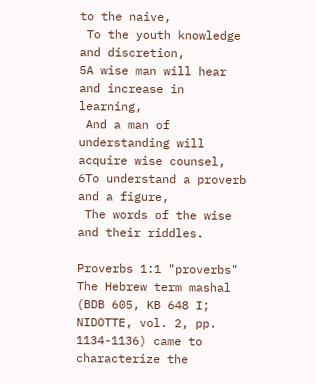to the naive,
 To the youth knowledge and discretion,
5A wise man will hear and increase in learning,
 And a man of understanding will acquire wise counsel,
6To understand a proverb and a figure,
 The words of the wise and their riddles.

Proverbs 1:1 "proverbs" The Hebrew term mashal (BDB 605, KB 648 I; NIDOTTE, vol. 2, pp. 1134-1136) came to characterize the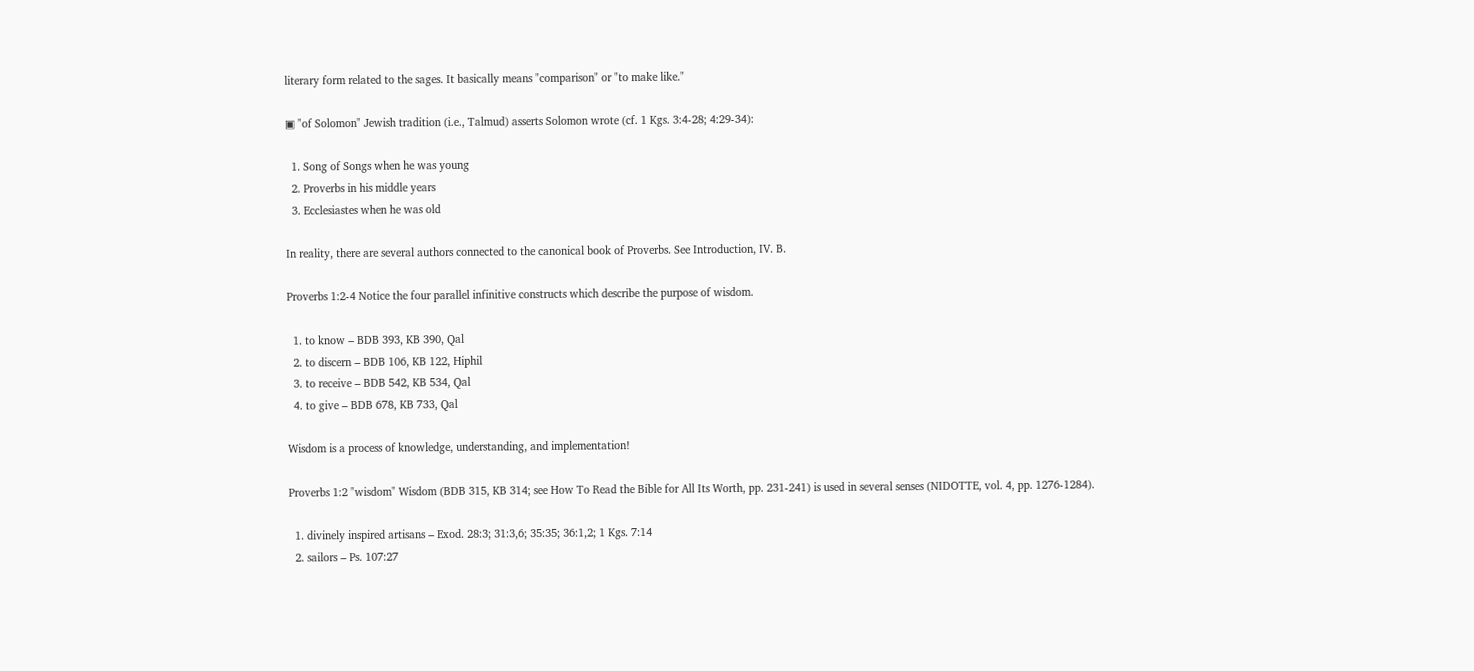literary form related to the sages. It basically means "comparison" or "to make like."

▣ "of Solomon" Jewish tradition (i.e., Talmud) asserts Solomon wrote (cf. 1 Kgs. 3:4-28; 4:29-34):

  1. Song of Songs when he was young
  2. Proverbs in his middle years
  3. Ecclesiastes when he was old

In reality, there are several authors connected to the canonical book of Proverbs. See Introduction, IV. B.

Proverbs 1:2-4 Notice the four parallel infinitive constructs which describe the purpose of wisdom.

  1. to know ‒ BDB 393, KB 390, Qal
  2. to discern ‒ BDB 106, KB 122, Hiphil
  3. to receive ‒ BDB 542, KB 534, Qal
  4. to give ‒ BDB 678, KB 733, Qal

Wisdom is a process of knowledge, understanding, and implementation!

Proverbs 1:2 "wisdom" Wisdom (BDB 315, KB 314; see How To Read the Bible for All Its Worth, pp. 231-241) is used in several senses (NIDOTTE, vol. 4, pp. 1276-1284).

  1. divinely inspired artisans ‒ Exod. 28:3; 31:3,6; 35:35; 36:1,2; 1 Kgs. 7:14
  2. sailors ‒ Ps. 107:27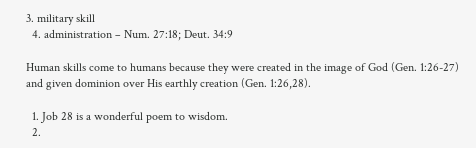3. military skill
  4. administration ‒ Num. 27:18; Deut. 34:9

Human skills come to humans because they were created in the image of God (Gen. 1:26-27) and given dominion over His earthly creation (Gen. 1:26,28).

  1. Job 28 is a wonderful poem to wisdom.
  2.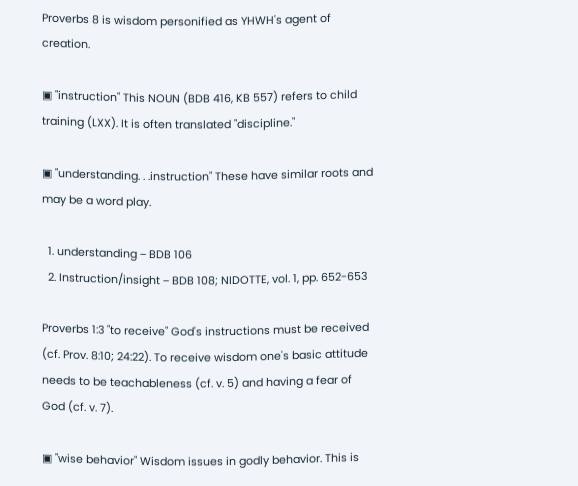Proverbs 8 is wisdom personified as YHWH's agent of creation.

▣ "instruction" This NOUN (BDB 416, KB 557) refers to child training (LXX). It is often translated "discipline."

▣ "understanding. . .instruction" These have similar roots and may be a word play.

  1. understanding ‒ BDB 106
  2. Instruction/insight ‒ BDB 108; NIDOTTE, vol. 1, pp. 652-653

Proverbs 1:3 "to receive" God's instructions must be received (cf. Prov. 8:10; 24:22). To receive wisdom one's basic attitude needs to be teachableness (cf. v. 5) and having a fear of God (cf. v. 7).

▣ "wise behavior" Wisdom issues in godly behavior. This is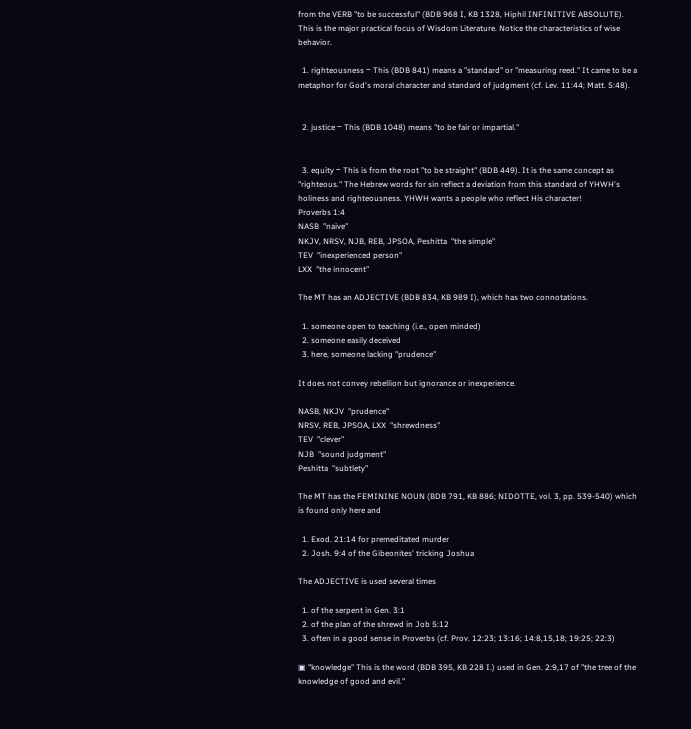from the VERB "to be successful" (BDB 968 I, KB 1328, Hiphil INFINITIVE ABSOLUTE). This is the major practical focus of Wisdom Literature. Notice the characteristics of wise behavior.

  1. righteousness ‒ This (BDB 841) means a "standard" or "measuring reed." It came to be a metaphor for God's moral character and standard of judgment (cf. Lev. 11:44; Matt. 5:48).


  2. justice ‒ This (BDB 1048) means "to be fair or impartial."


  3. equity ‒ This is from the root "to be straight" (BDB 449). It is the same concept as "righteous." The Hebrew words for sin reflect a deviation from this standard of YHWH's holiness and righteousness. YHWH wants a people who reflect His character!
Proverbs 1:4
NASB  "naive"
NKJV, NRSV, NJB, REB, JPSOA, Peshitta  "the simple"
TEV  "inexperienced person"
LXX  "the innocent"

The MT has an ADJECTIVE (BDB 834, KB 989 I), which has two connotations.

  1. someone open to teaching (i.e., open minded)
  2. someone easily deceived
  3. here, someone lacking "prudence"

It does not convey rebellion but ignorance or inexperience.

NASB, NKJV  "prudence"
NRSV, REB, JPSOA, LXX  "shrewdness"
TEV  "clever"
NJB  "sound judgment"
Peshitta  "subtlety"

The MT has the FEMININE NOUN (BDB 791, KB 886; NIDOTTE, vol. 3, pp. 539-540) which is found only here and

  1. Exod. 21:14 for premeditated murder
  2. Josh. 9:4 of the Gibeonites' tricking Joshua

The ADJECTIVE is used several times

  1. of the serpent in Gen. 3:1
  2. of the plan of the shrewd in Job 5:12
  3. often in a good sense in Proverbs (cf. Prov. 12:23; 13:16; 14:8,15,18; 19:25; 22:3)

▣ "knowledge" This is the word (BDB 395, KB 228 I.) used in Gen. 2:9,17 of "the tree of the knowledge of good and evil."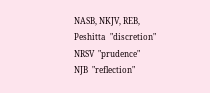NASB, NKJV, REB, Peshitta  "discretion"
NRSV  "prudence"
NJB  "reflection"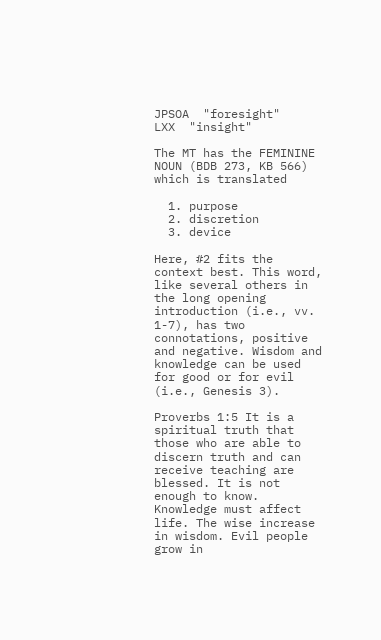JPSOA  "foresight"
LXX  "insight"

The MT has the FEMININE NOUN (BDB 273, KB 566) which is translated

  1. purpose
  2. discretion
  3. device

Here, #2 fits the context best. This word, like several others in the long opening introduction (i.e., vv. 1-7), has two connotations, positive and negative. Wisdom and knowledge can be used for good or for evil (i.e., Genesis 3).

Proverbs 1:5 It is a spiritual truth that those who are able to discern truth and can receive teaching are blessed. It is not enough to know. Knowledge must affect life. The wise increase in wisdom. Evil people grow in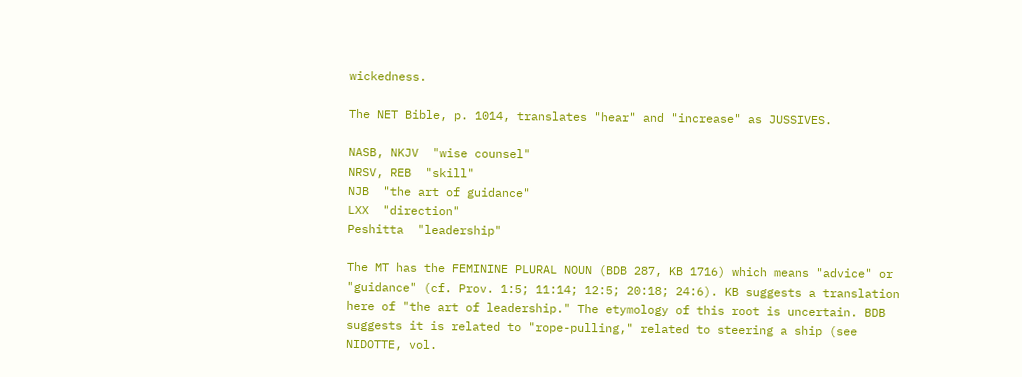wickedness.

The NET Bible, p. 1014, translates "hear" and "increase" as JUSSIVES.

NASB, NKJV  "wise counsel"
NRSV, REB  "skill"
NJB  "the art of guidance"
LXX  "direction"
Peshitta  "leadership"

The MT has the FEMININE PLURAL NOUN (BDB 287, KB 1716) which means "advice" or "guidance" (cf. Prov. 1:5; 11:14; 12:5; 20:18; 24:6). KB suggests a translation here of "the art of leadership." The etymology of this root is uncertain. BDB suggests it is related to "rope-pulling," related to steering a ship (see NIDOTTE, vol.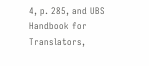4, p. 285, and UBS Handbook for Translators,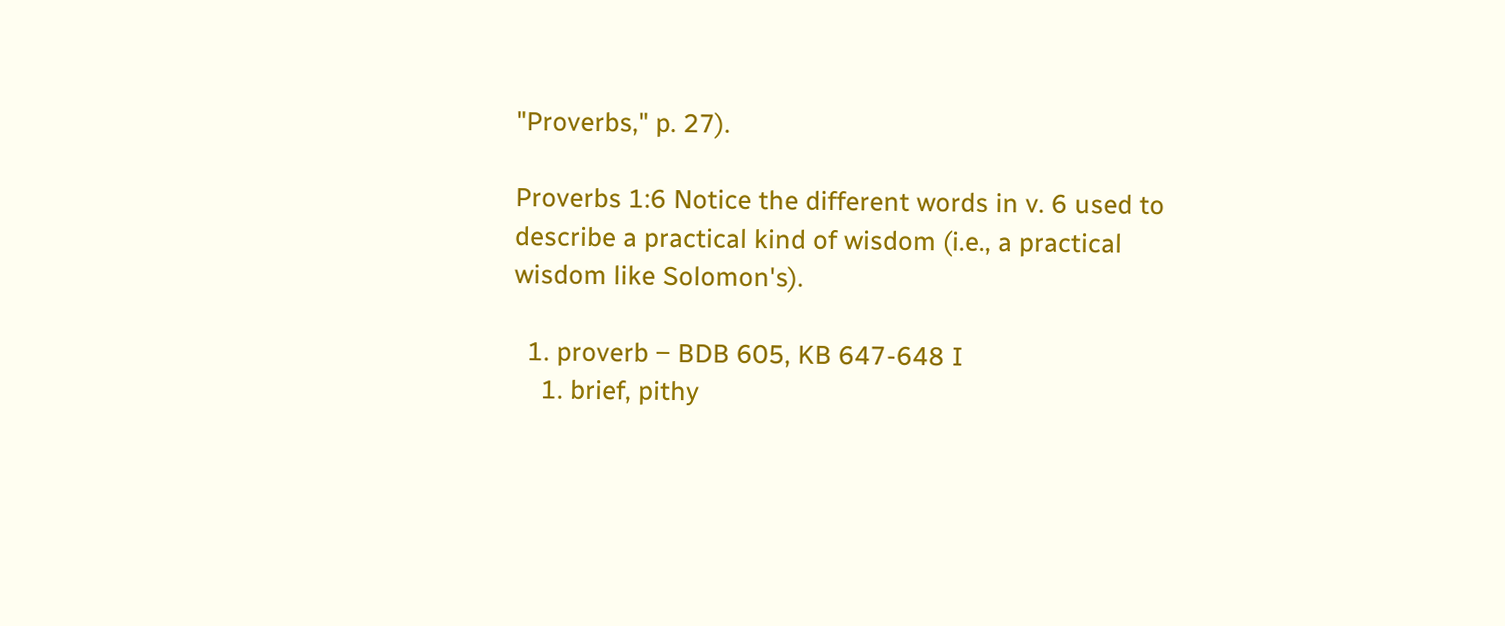"Proverbs," p. 27).

Proverbs 1:6 Notice the different words in v. 6 used to describe a practical kind of wisdom (i.e., a practical wisdom like Solomon's).

  1. proverb ‒ BDB 605, KB 647-648 I
    1. brief, pithy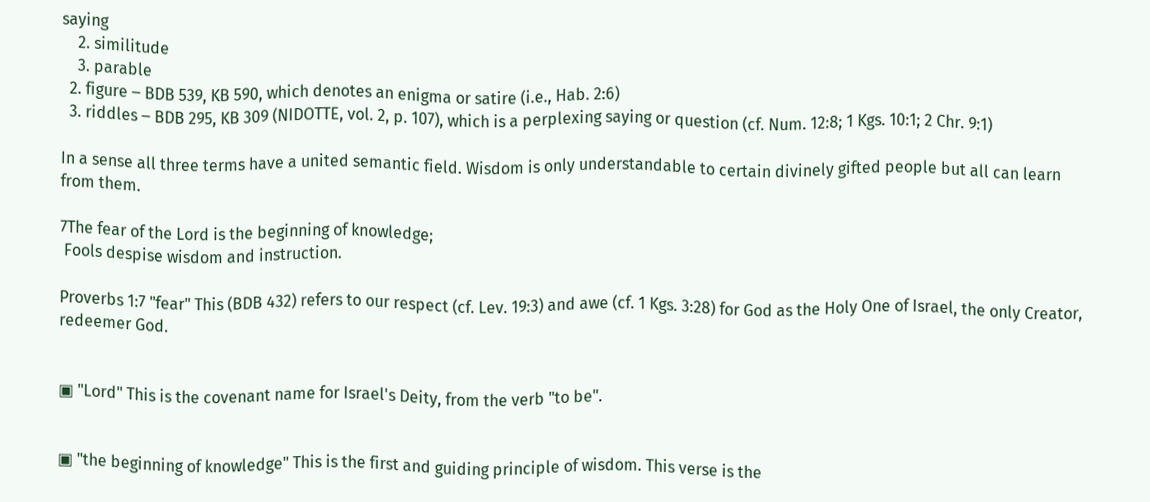saying
    2. similitude
    3. parable
  2. figure ‒ BDB 539, KB 590, which denotes an enigma or satire (i.e., Hab. 2:6)
  3. riddles ‒ BDB 295, KB 309 (NIDOTTE, vol. 2, p. 107), which is a perplexing saying or question (cf. Num. 12:8; 1 Kgs. 10:1; 2 Chr. 9:1)

In a sense all three terms have a united semantic field. Wisdom is only understandable to certain divinely gifted people but all can learn from them.

7The fear of the Lord is the beginning of knowledge;
 Fools despise wisdom and instruction.

Proverbs 1:7 "fear" This (BDB 432) refers to our respect (cf. Lev. 19:3) and awe (cf. 1 Kgs. 3:28) for God as the Holy One of Israel, the only Creator, redeemer God.


▣ "Lord" This is the covenant name for Israel's Deity, from the verb "to be".


▣ "the beginning of knowledge" This is the first and guiding principle of wisdom. This verse is the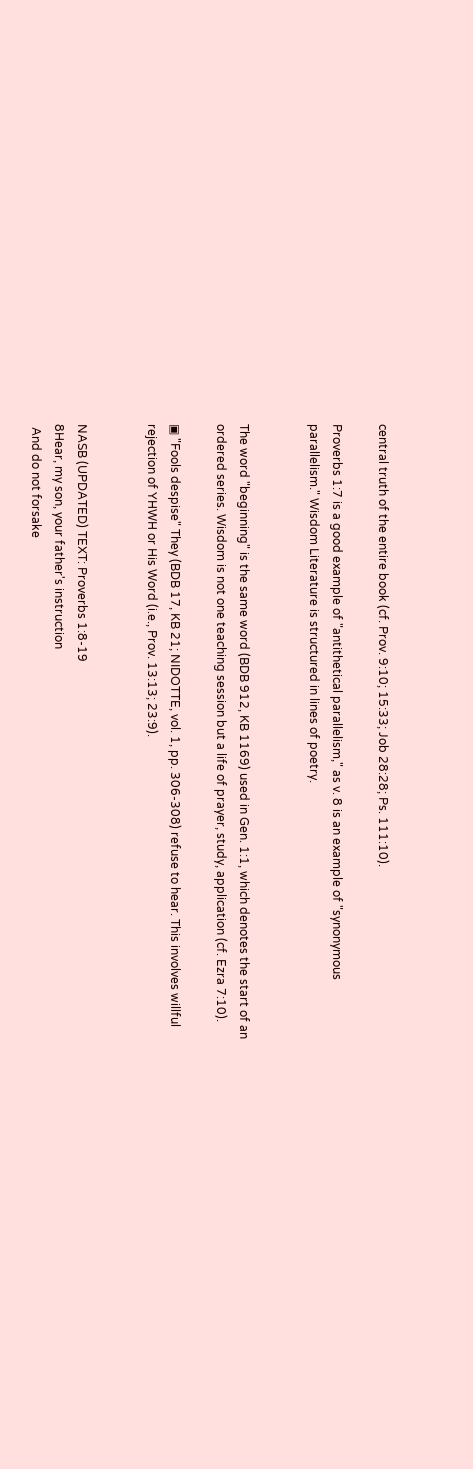central truth of the entire book (cf. Prov. 9:10; 15:33; Job 28:28; Ps. 111:10).

Proverbs 1:7 is a good example of "antithetical parallelism," as v. 8 is an example of "synonymous parallelism." Wisdom Literature is structured in lines of poetry.


The word "beginning" is the same word (BDB 912, KB 1169) used in Gen. 1:1, which denotes the start of an ordered series. Wisdom is not one teaching session but a life of prayer, study, application (cf. Ezra 7:10).

▣ "Fools despise" They (BDB 17, KB 21; NIDOTTE, vol. 1, pp. 306-308) refuse to hear. This involves willful rejection of YHWH or His Word (i.e., Prov. 13:13; 23:9).


NASB (UPDATED) TEXT: Proverbs 1:8-19
8Hear, my son, your father's instruction
 And do not forsake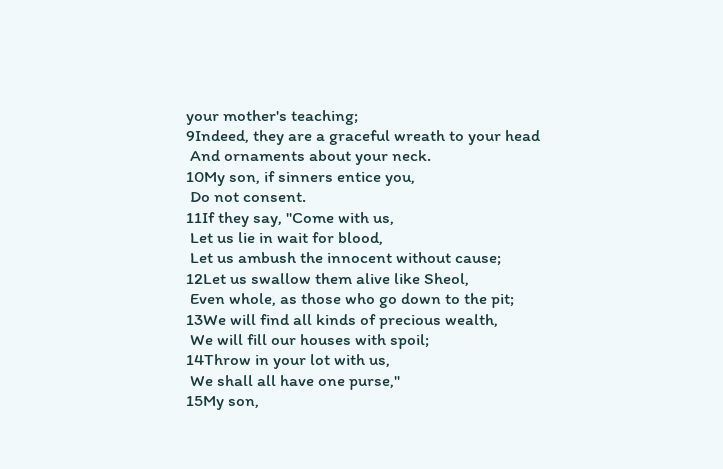your mother's teaching;
9Indeed, they are a graceful wreath to your head
 And ornaments about your neck.
10My son, if sinners entice you,
 Do not consent.
11If they say, "Come with us,
 Let us lie in wait for blood,
 Let us ambush the innocent without cause;
12Let us swallow them alive like Sheol,
 Even whole, as those who go down to the pit;
13We will find all kinds of precious wealth,
 We will fill our houses with spoil;
14Throw in your lot with us,
 We shall all have one purse,"
15My son,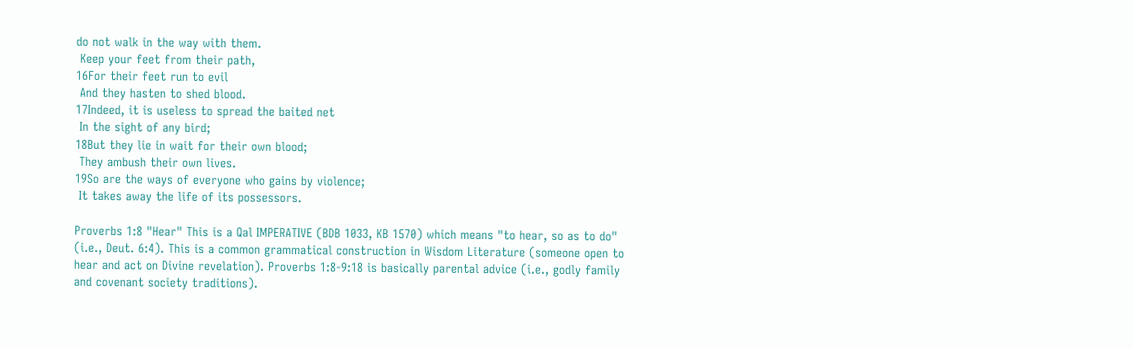do not walk in the way with them.
 Keep your feet from their path,
16For their feet run to evil
 And they hasten to shed blood.
17Indeed, it is useless to spread the baited net
 In the sight of any bird;
18But they lie in wait for their own blood;
 They ambush their own lives.
19So are the ways of everyone who gains by violence;
 It takes away the life of its possessors.

Proverbs 1:8 "Hear" This is a Qal IMPERATIVE (BDB 1033, KB 1570) which means "to hear, so as to do" (i.e., Deut. 6:4). This is a common grammatical construction in Wisdom Literature (someone open to hear and act on Divine revelation). Proverbs 1:8-9:18 is basically parental advice (i.e., godly family and covenant society traditions).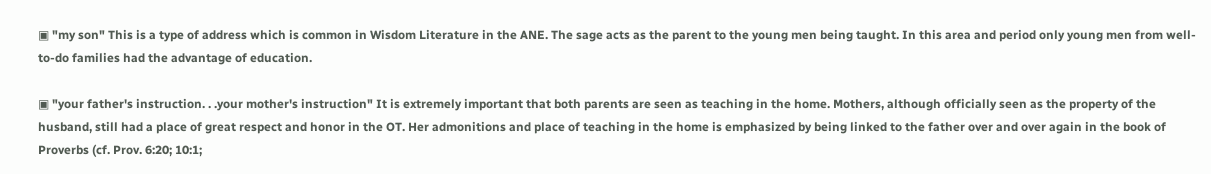▣ "my son" This is a type of address which is common in Wisdom Literature in the ANE. The sage acts as the parent to the young men being taught. In this area and period only young men from well-to-do families had the advantage of education.

▣ "your father's instruction. . .your mother's instruction" It is extremely important that both parents are seen as teaching in the home. Mothers, although officially seen as the property of the husband, still had a place of great respect and honor in the OT. Her admonitions and place of teaching in the home is emphasized by being linked to the father over and over again in the book of Proverbs (cf. Prov. 6:20; 10:1;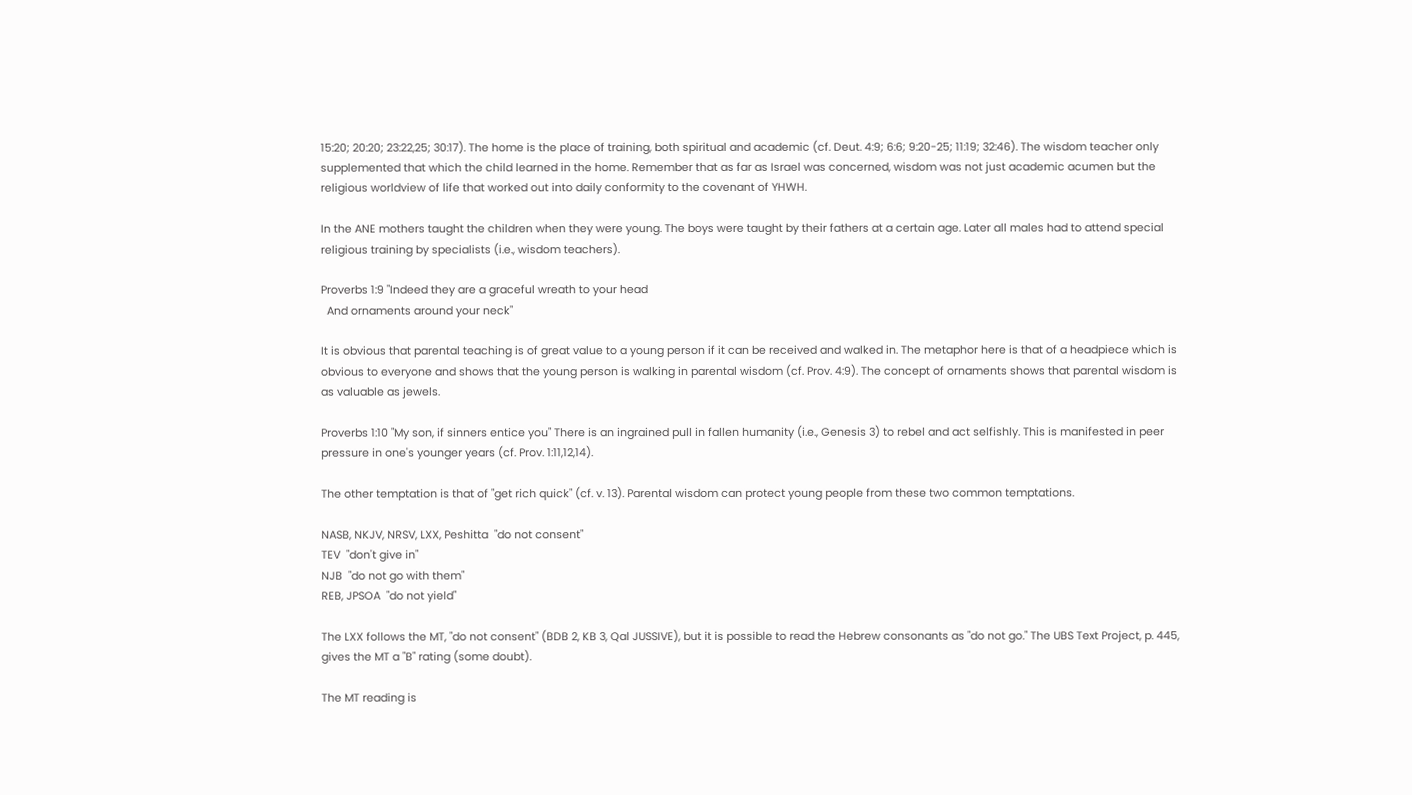15:20; 20:20; 23:22,25; 30:17). The home is the place of training, both spiritual and academic (cf. Deut. 4:9; 6:6; 9:20-25; 11:19; 32:46). The wisdom teacher only supplemented that which the child learned in the home. Remember that as far as Israel was concerned, wisdom was not just academic acumen but the religious worldview of life that worked out into daily conformity to the covenant of YHWH.

In the ANE mothers taught the children when they were young. The boys were taught by their fathers at a certain age. Later all males had to attend special religious training by specialists (i.e., wisdom teachers).

Proverbs 1:9 "Indeed they are a graceful wreath to your head
  And ornaments around your neck"

It is obvious that parental teaching is of great value to a young person if it can be received and walked in. The metaphor here is that of a headpiece which is obvious to everyone and shows that the young person is walking in parental wisdom (cf. Prov. 4:9). The concept of ornaments shows that parental wisdom is as valuable as jewels.

Proverbs 1:10 "My son, if sinners entice you" There is an ingrained pull in fallen humanity (i.e., Genesis 3) to rebel and act selfishly. This is manifested in peer pressure in one's younger years (cf. Prov. 1:11,12,14).

The other temptation is that of "get rich quick" (cf. v. 13). Parental wisdom can protect young people from these two common temptations.

NASB, NKJV, NRSV, LXX, Peshitta  "do not consent"
TEV  "don't give in"
NJB  "do not go with them"
REB, JPSOA  "do not yield"

The LXX follows the MT, "do not consent" (BDB 2, KB 3, Qal JUSSIVE), but it is possible to read the Hebrew consonants as "do not go." The UBS Text Project, p. 445, gives the MT a "B" rating (some doubt).

The MT reading is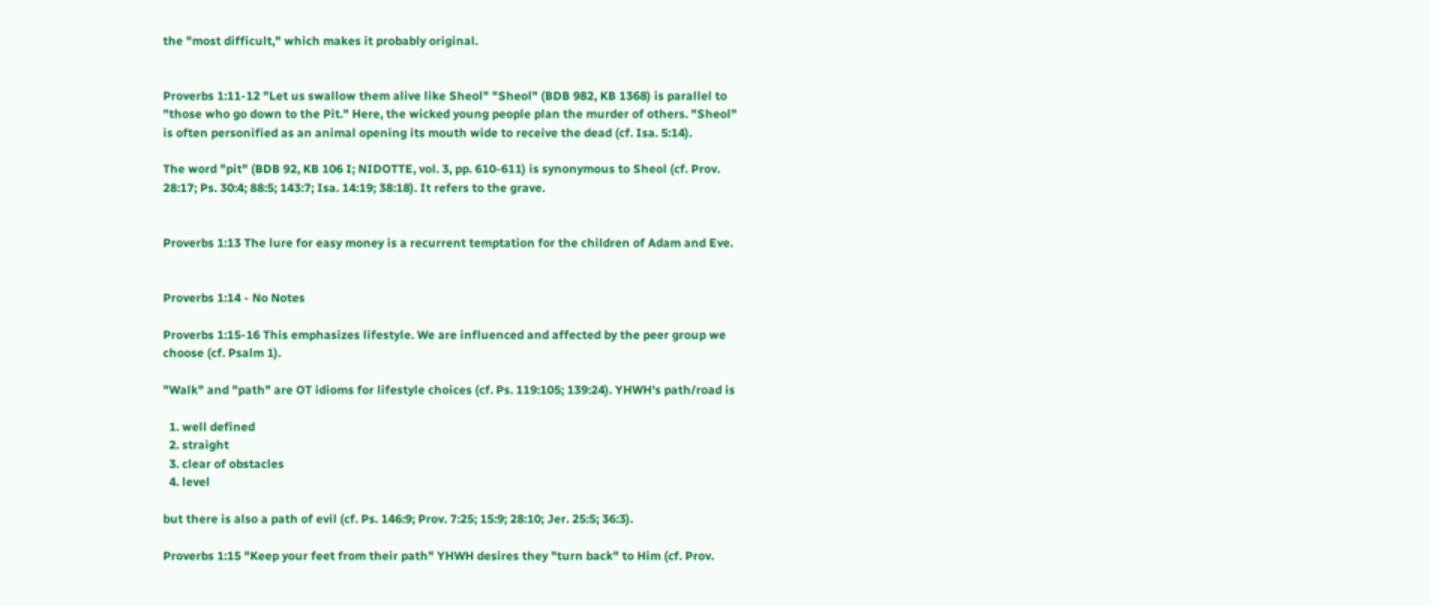the "most difficult," which makes it probably original.


Proverbs 1:11-12 "Let us swallow them alive like Sheol" "Sheol" (BDB 982, KB 1368) is parallel to "those who go down to the Pit." Here, the wicked young people plan the murder of others. "Sheol" is often personified as an animal opening its mouth wide to receive the dead (cf. Isa. 5:14).

The word "pit" (BDB 92, KB 106 I; NIDOTTE, vol. 3, pp. 610-611) is synonymous to Sheol (cf. Prov. 28:17; Ps. 30:4; 88:5; 143:7; Isa. 14:19; 38:18). It refers to the grave.


Proverbs 1:13 The lure for easy money is a recurrent temptation for the children of Adam and Eve.


Proverbs 1:14 - No Notes

Proverbs 1:15-16 This emphasizes lifestyle. We are influenced and affected by the peer group we choose (cf. Psalm 1).

"Walk" and "path" are OT idioms for lifestyle choices (cf. Ps. 119:105; 139:24). YHWH's path/road is

  1. well defined
  2. straight
  3. clear of obstacles
  4. level

but there is also a path of evil (cf. Ps. 146:9; Prov. 7:25; 15:9; 28:10; Jer. 25:5; 36:3).

Proverbs 1:15 "Keep your feet from their path" YHWH desires they "turn back" to Him (cf. Prov.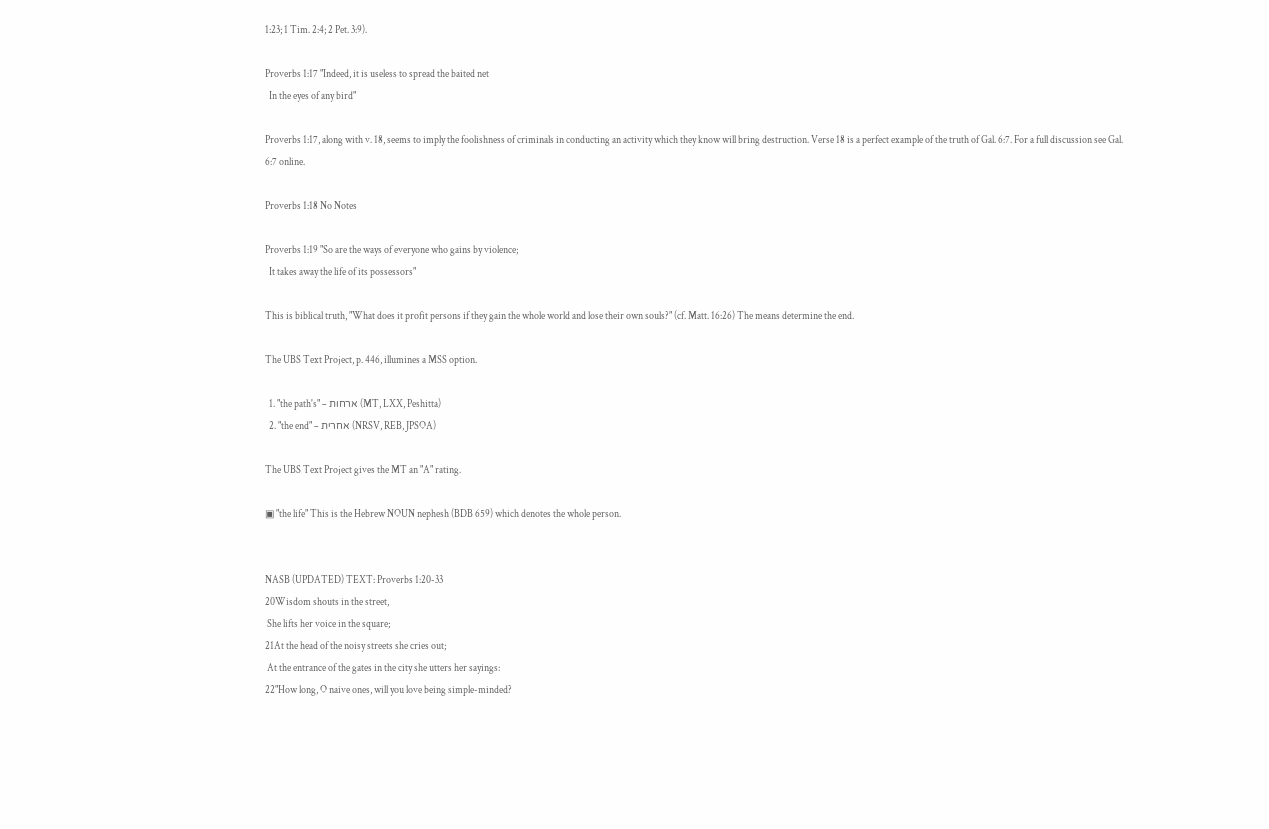1:23; 1 Tim. 2:4; 2 Pet. 3:9).

Proverbs 1:17 "Indeed, it is useless to spread the baited net
  In the eyes of any bird"

Proverbs 1:17, along with v. 18, seems to imply the foolishness of criminals in conducting an activity which they know will bring destruction. Verse 18 is a perfect example of the truth of Gal. 6:7. For a full discussion see Gal. 6:7 online.

Proverbs 1:18 No Notes

Proverbs 1:19 "So are the ways of everyone who gains by violence;
  It takes away the life of its possessors"

This is biblical truth, "What does it profit persons if they gain the whole world and lose their own souls?" (cf. Matt. 16:26) The means determine the end.

The UBS Text Project, p. 446, illumines a MSS option.

  1. "the path's" ‒ ארחות (MT, LXX, Peshitta)
  2. "the end" ‒ אחרית (NRSV, REB, JPSOA)

The UBS Text Project gives the MT an "A" rating.

▣ "the life" This is the Hebrew NOUN nephesh (BDB 659) which denotes the whole person.


NASB (UPDATED) TEXT: Proverbs 1:20-33
20Wisdom shouts in the street,
 She lifts her voice in the square;
21At the head of the noisy streets she cries out;
 At the entrance of the gates in the city she utters her sayings:
22"How long, O naive ones, will you love being simple-minded?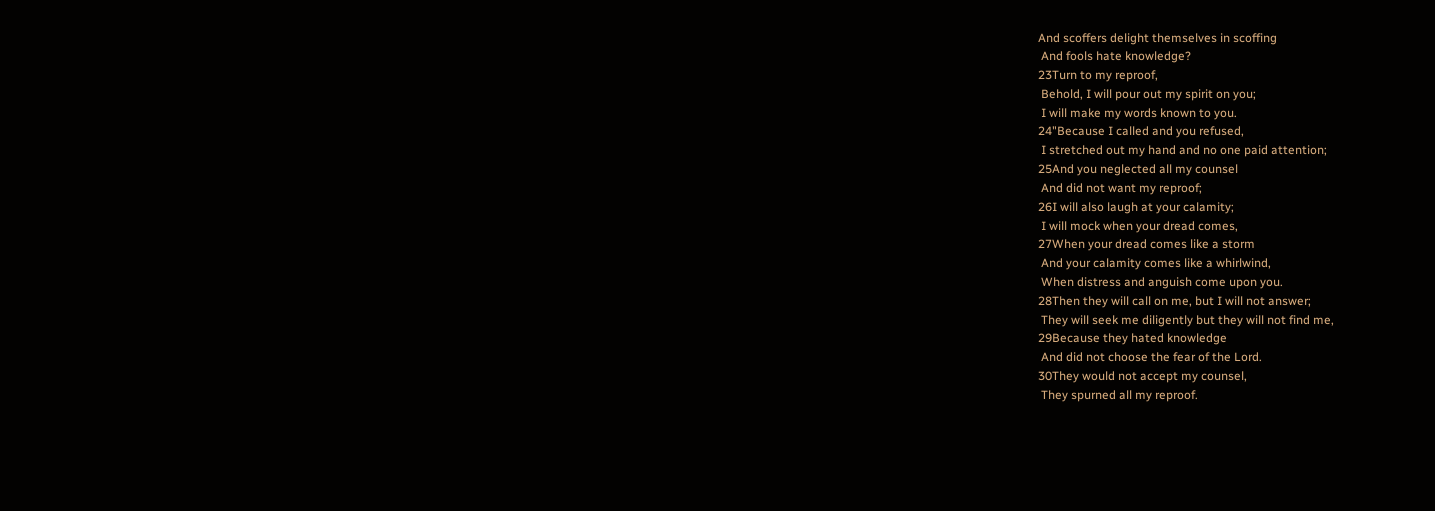And scoffers delight themselves in scoffing
 And fools hate knowledge?
23Turn to my reproof,
 Behold, I will pour out my spirit on you;
 I will make my words known to you.
24"Because I called and you refused,
 I stretched out my hand and no one paid attention;
25And you neglected all my counsel
 And did not want my reproof;
26I will also laugh at your calamity;
 I will mock when your dread comes,
27When your dread comes like a storm
 And your calamity comes like a whirlwind,
 When distress and anguish come upon you.
28Then they will call on me, but I will not answer;
 They will seek me diligently but they will not find me,
29Because they hated knowledge
 And did not choose the fear of the Lord.
30They would not accept my counsel,
 They spurned all my reproof.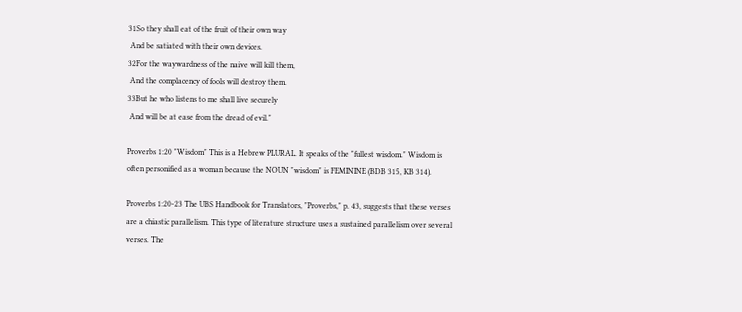31So they shall eat of the fruit of their own way
 And be satiated with their own devices.
32For the waywardness of the naive will kill them,
 And the complacency of fools will destroy them.
33But he who listens to me shall live securely
 And will be at ease from the dread of evil."

Proverbs 1:20 "Wisdom" This is a Hebrew PLURAL. It speaks of the "fullest wisdom." Wisdom is often personified as a woman because the NOUN "wisdom" is FEMININE (BDB 315, KB 314).

Proverbs 1:20-23 The UBS Handbook for Translators, "Proverbs," p. 43, suggests that these verses are a chiastic parallelism. This type of literature structure uses a sustained parallelism over several verses. The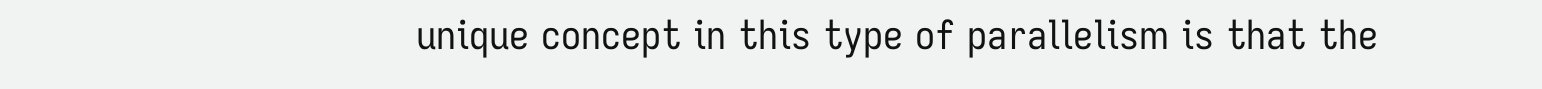unique concept in this type of parallelism is that the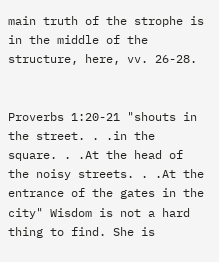main truth of the strophe is in the middle of the structure, here, vv. 26-28.


Proverbs 1:20-21 "shouts in the street. . .in the square. . .At the head of the noisy streets. . .At the entrance of the gates in the city" Wisdom is not a hard thing to find. She is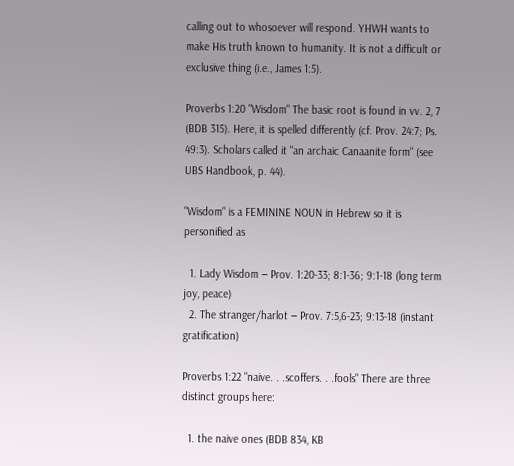calling out to whosoever will respond. YHWH wants to make His truth known to humanity. It is not a difficult or exclusive thing (i.e., James 1:5).

Proverbs 1:20 "Wisdom" The basic root is found in vv. 2, 7 (BDB 315). Here, it is spelled differently (cf. Prov. 24:7; Ps. 49:3). Scholars called it "an archaic Canaanite form" (see UBS Handbook, p. 44).

"Wisdom" is a FEMININE NOUN in Hebrew so it is personified as

  1. Lady Wisdom ‒ Prov. 1:20-33; 8:1-36; 9:1-18 (long term joy, peace)
  2. The stranger/harlot ‒ Prov. 7:5,6-23; 9:13-18 (instant gratification)

Proverbs 1:22 "naive. . .scoffers. . .fools" There are three distinct groups here:

  1. the naive ones (BDB 834, KB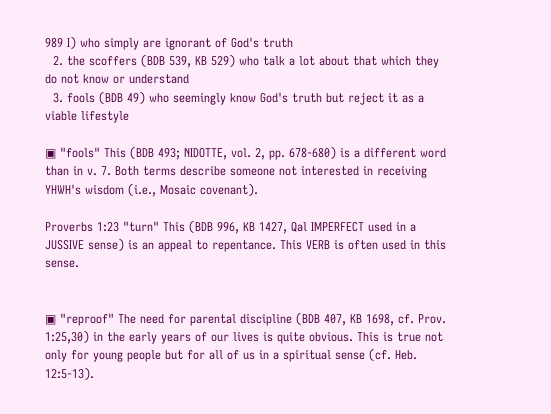989 I) who simply are ignorant of God's truth
  2. the scoffers (BDB 539, KB 529) who talk a lot about that which they do not know or understand
  3. fools (BDB 49) who seemingly know God's truth but reject it as a viable lifestyle

▣ "fools" This (BDB 493; NIDOTTE, vol. 2, pp. 678-680) is a different word than in v. 7. Both terms describe someone not interested in receiving YHWH's wisdom (i.e., Mosaic covenant).

Proverbs 1:23 "turn" This (BDB 996, KB 1427, Qal IMPERFECT used in a JUSSIVE sense) is an appeal to repentance. This VERB is often used in this sense.


▣ "reproof" The need for parental discipline (BDB 407, KB 1698, cf. Prov. 1:25,30) in the early years of our lives is quite obvious. This is true not only for young people but for all of us in a spiritual sense (cf. Heb. 12:5-13).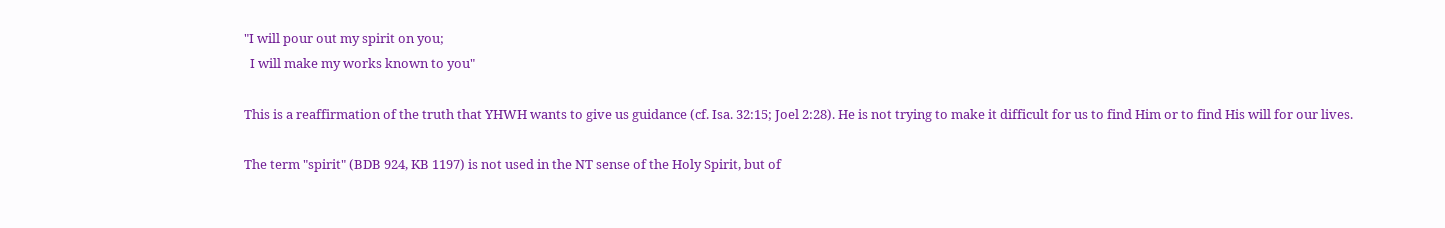"I will pour out my spirit on you;
  I will make my works known to you"

This is a reaffirmation of the truth that YHWH wants to give us guidance (cf. Isa. 32:15; Joel 2:28). He is not trying to make it difficult for us to find Him or to find His will for our lives.

The term "spirit" (BDB 924, KB 1197) is not used in the NT sense of the Holy Spirit, but of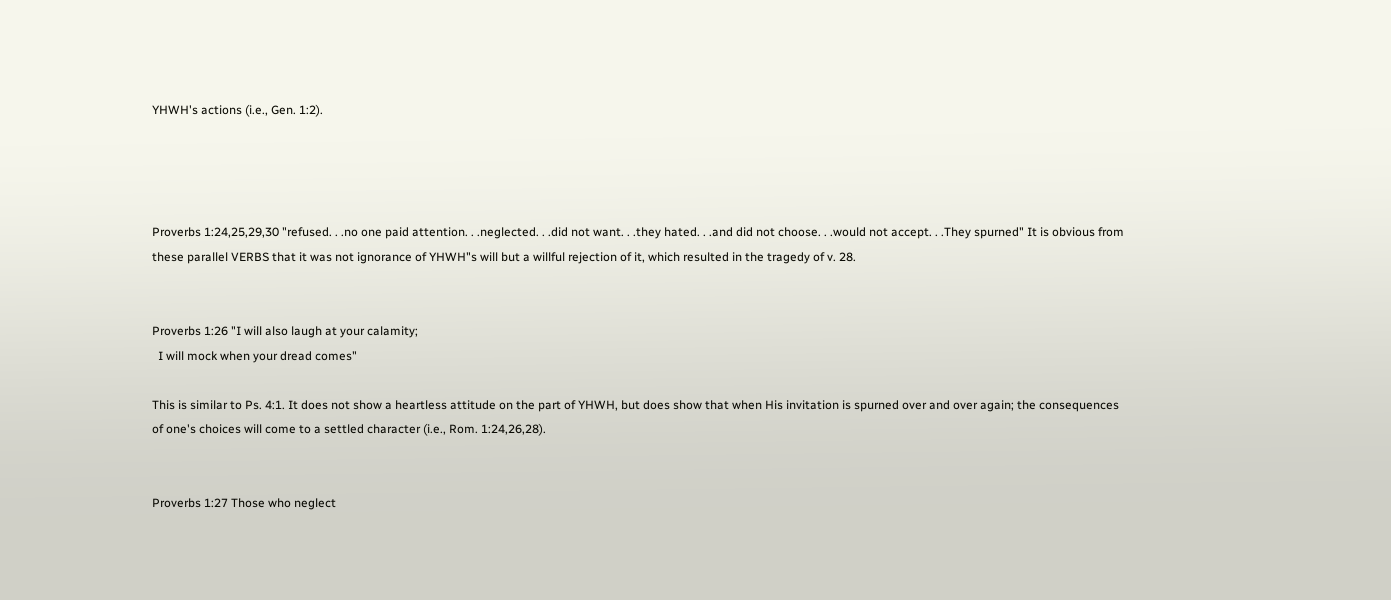YHWH's actions (i.e., Gen. 1:2).




Proverbs 1:24,25,29,30 "refused. . .no one paid attention. . .neglected. . .did not want. . .they hated. . .and did not choose. . .would not accept. . .They spurned" It is obvious from these parallel VERBS that it was not ignorance of YHWH"s will but a willful rejection of it, which resulted in the tragedy of v. 28.


Proverbs 1:26 "I will also laugh at your calamity;
  I will mock when your dread comes"

This is similar to Ps. 4:1. It does not show a heartless attitude on the part of YHWH, but does show that when His invitation is spurned over and over again; the consequences of one's choices will come to a settled character (i.e., Rom. 1:24,26,28).


Proverbs 1:27 Those who neglect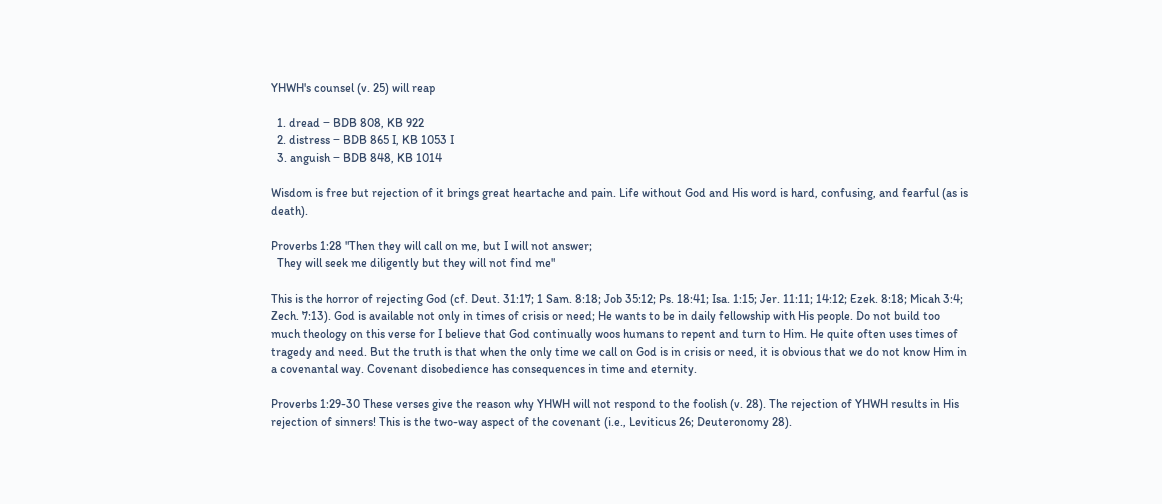YHWH's counsel (v. 25) will reap

  1. dread ‒ BDB 808, KB 922
  2. distress ‒ BDB 865 I, KB 1053 I
  3. anguish ‒ BDB 848, KB 1014

Wisdom is free but rejection of it brings great heartache and pain. Life without God and His word is hard, confusing, and fearful (as is death).

Proverbs 1:28 "Then they will call on me, but I will not answer;
  They will seek me diligently but they will not find me"

This is the horror of rejecting God (cf. Deut. 31:17; 1 Sam. 8:18; Job 35:12; Ps. 18:41; Isa. 1:15; Jer. 11:11; 14:12; Ezek. 8:18; Micah 3:4; Zech. 7:13). God is available not only in times of crisis or need; He wants to be in daily fellowship with His people. Do not build too much theology on this verse for I believe that God continually woos humans to repent and turn to Him. He quite often uses times of tragedy and need. But the truth is that when the only time we call on God is in crisis or need, it is obvious that we do not know Him in a covenantal way. Covenant disobedience has consequences in time and eternity.

Proverbs 1:29-30 These verses give the reason why YHWH will not respond to the foolish (v. 28). The rejection of YHWH results in His rejection of sinners! This is the two-way aspect of the covenant (i.e., Leviticus 26; Deuteronomy 28).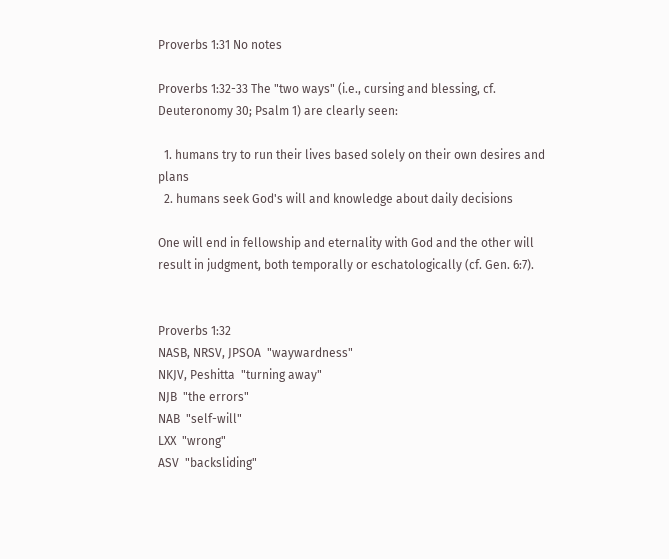Proverbs 1:31 No notes

Proverbs 1:32-33 The "two ways" (i.e., cursing and blessing, cf. Deuteronomy 30; Psalm 1) are clearly seen:

  1. humans try to run their lives based solely on their own desires and plans
  2. humans seek God's will and knowledge about daily decisions

One will end in fellowship and eternality with God and the other will result in judgment, both temporally or eschatologically (cf. Gen. 6:7).


Proverbs 1:32
NASB, NRSV, JPSOA  "waywardness"
NKJV, Peshitta  "turning away"
NJB  "the errors"
NAB  "self-will"
LXX  "wrong"
ASV  "backsliding"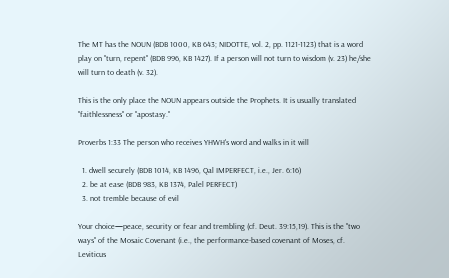The MT has the NOUN (BDB 1000, KB 643; NIDOTTE, vol. 2, pp. 1121-1123) that is a word play on "turn, repent" (BDB 996, KB 1427). If a person will not turn to wisdom (v. 23) he/she will turn to death (v. 32).

This is the only place the NOUN appears outside the Prophets. It is usually translated "faithlessness" or "apostasy."

Proverbs 1:33 The person who receives YHWH's word and walks in it will

  1. dwell securely (BDB 1014, KB 1496, Qal IMPERFECT, i.e., Jer. 6:16)
  2. be at ease (BDB 983, KB 1374, Palel PERFECT)
  3. not tremble because of evil

Your choice—peace, security or fear and trembling (cf. Deut. 39:15,19). This is the "two ways" of the Mosaic Covenant (i.e., the performance-based covenant of Moses, cf. Leviticus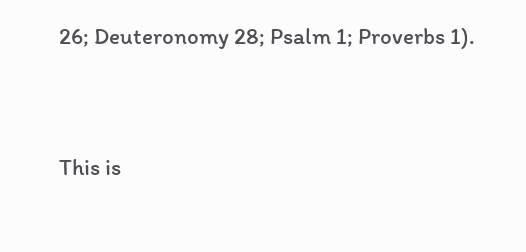26; Deuteronomy 28; Psalm 1; Proverbs 1).


This is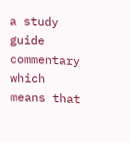a study guide commentary which means that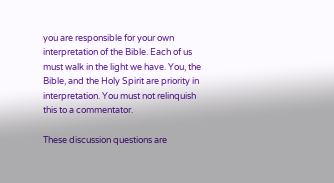you are responsible for your own interpretation of the Bible. Each of us must walk in the light we have. You, the Bible, and the Holy Spirit are priority in interpretation. You must not relinquish this to a commentator.

These discussion questions are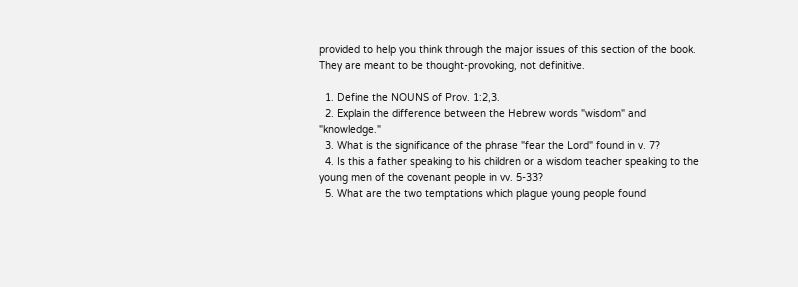provided to help you think through the major issues of this section of the book. They are meant to be thought-provoking, not definitive.

  1. Define the NOUNS of Prov. 1:2,3.
  2. Explain the difference between the Hebrew words "wisdom" and "knowledge."
  3. What is the significance of the phrase "fear the Lord" found in v. 7?
  4. Is this a father speaking to his children or a wisdom teacher speaking to the young men of the covenant people in vv. 5-33?
  5. What are the two temptations which plague young people found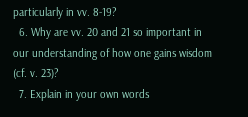particularly in vv. 8-19?
  6. Why are vv. 20 and 21 so important in our understanding of how one gains wisdom (cf. v. 23)?
  7. Explain in your own words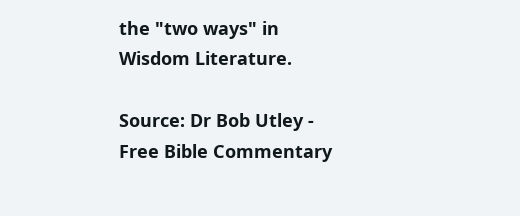the "two ways" in Wisdom Literature.

Source: Dr Bob Utley - Free Bible Commentary